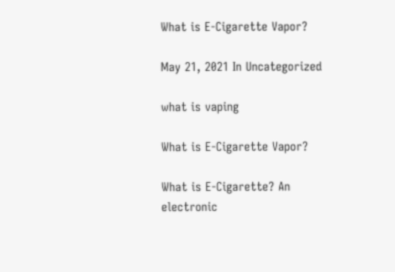What is E-Cigarette Vapor?

May 21, 2021 In Uncategorized

what is vaping

What is E-Cigarette Vapor?

What is E-Cigarette? An electronic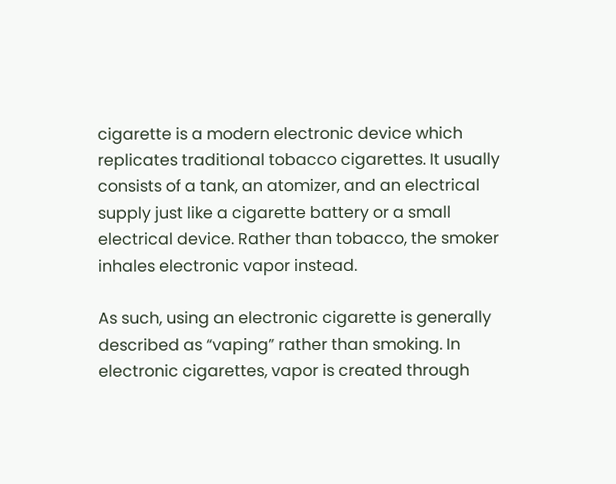cigarette is a modern electronic device which replicates traditional tobacco cigarettes. It usually consists of a tank, an atomizer, and an electrical supply just like a cigarette battery or a small electrical device. Rather than tobacco, the smoker inhales electronic vapor instead.

As such, using an electronic cigarette is generally described as “vaping” rather than smoking. In electronic cigarettes, vapor is created through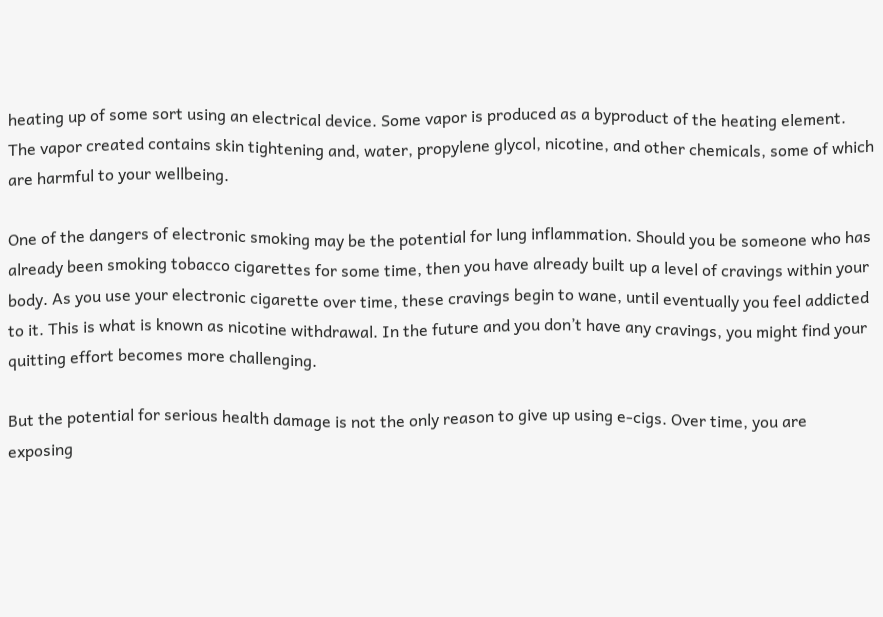heating up of some sort using an electrical device. Some vapor is produced as a byproduct of the heating element. The vapor created contains skin tightening and, water, propylene glycol, nicotine, and other chemicals, some of which are harmful to your wellbeing.

One of the dangers of electronic smoking may be the potential for lung inflammation. Should you be someone who has already been smoking tobacco cigarettes for some time, then you have already built up a level of cravings within your body. As you use your electronic cigarette over time, these cravings begin to wane, until eventually you feel addicted to it. This is what is known as nicotine withdrawal. In the future and you don’t have any cravings, you might find your quitting effort becomes more challenging.

But the potential for serious health damage is not the only reason to give up using e-cigs. Over time, you are exposing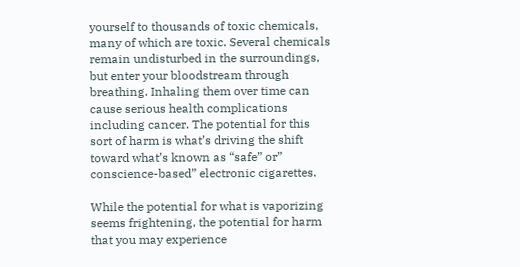yourself to thousands of toxic chemicals, many of which are toxic. Several chemicals remain undisturbed in the surroundings, but enter your bloodstream through breathing. Inhaling them over time can cause serious health complications including cancer. The potential for this sort of harm is what’s driving the shift toward what’s known as “safe” or” conscience-based” electronic cigarettes.

While the potential for what is vaporizing seems frightening, the potential for harm that you may experience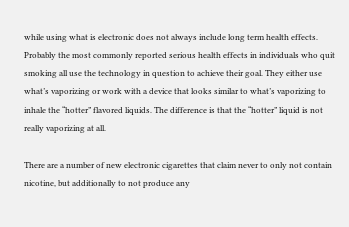while using what is electronic does not always include long term health effects. Probably the most commonly reported serious health effects in individuals who quit smoking all use the technology in question to achieve their goal. They either use what’s vaporizing or work with a device that looks similar to what’s vaporizing to inhale the “hotter” flavored liquids. The difference is that the “hotter” liquid is not really vaporizing at all.

There are a number of new electronic cigarettes that claim never to only not contain nicotine, but additionally to not produce any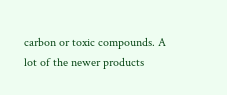carbon or toxic compounds. A lot of the newer products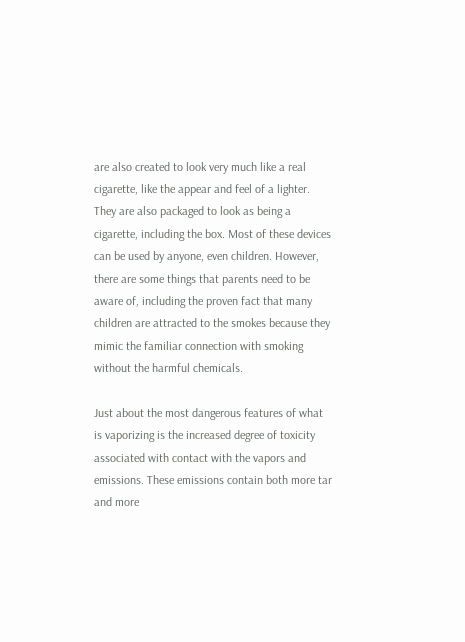are also created to look very much like a real cigarette, like the appear and feel of a lighter. They are also packaged to look as being a cigarette, including the box. Most of these devices can be used by anyone, even children. However, there are some things that parents need to be aware of, including the proven fact that many children are attracted to the smokes because they mimic the familiar connection with smoking without the harmful chemicals.

Just about the most dangerous features of what is vaporizing is the increased degree of toxicity associated with contact with the vapors and emissions. These emissions contain both more tar and more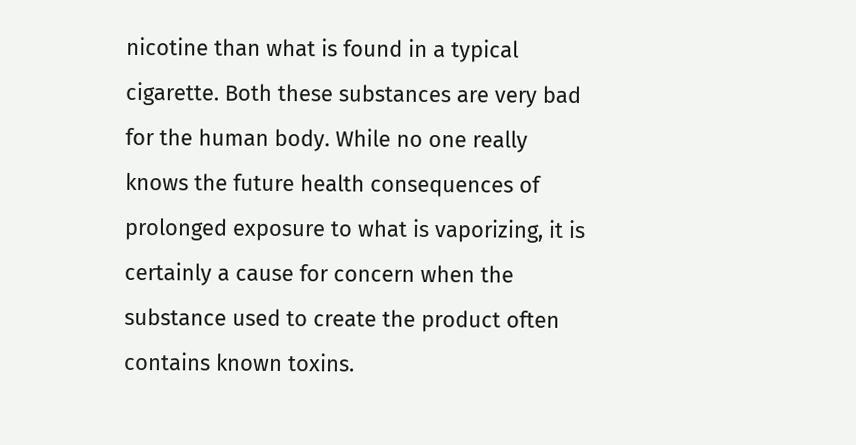nicotine than what is found in a typical cigarette. Both these substances are very bad for the human body. While no one really knows the future health consequences of prolonged exposure to what is vaporizing, it is certainly a cause for concern when the substance used to create the product often contains known toxins.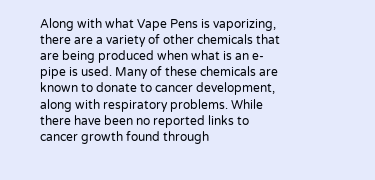Along with what Vape Pens is vaporizing, there are a variety of other chemicals that are being produced when what is an e-pipe is used. Many of these chemicals are known to donate to cancer development, along with respiratory problems. While there have been no reported links to cancer growth found through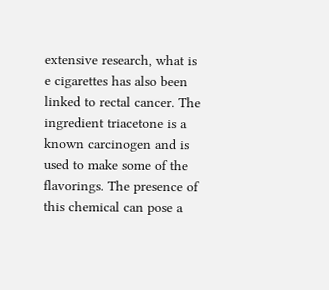extensive research, what is e cigarettes has also been linked to rectal cancer. The ingredient triacetone is a known carcinogen and is used to make some of the flavorings. The presence of this chemical can pose a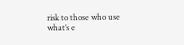risk to those who use what’s e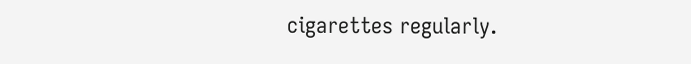cigarettes regularly.